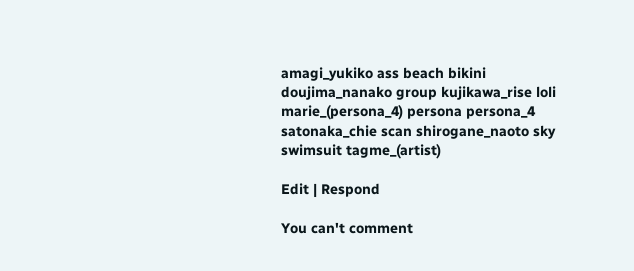amagi_yukiko ass beach bikini doujima_nanako group kujikawa_rise loli marie_(persona_4) persona persona_4 satonaka_chie scan shirogane_naoto sky swimsuit tagme_(artist)

Edit | Respond

You can't comment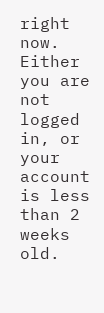right now.
Either you are not logged in, or your account is less than 2 weeks old.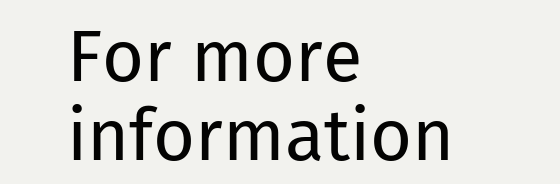For more information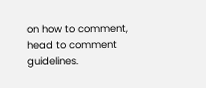on how to comment, head to comment guidelines.